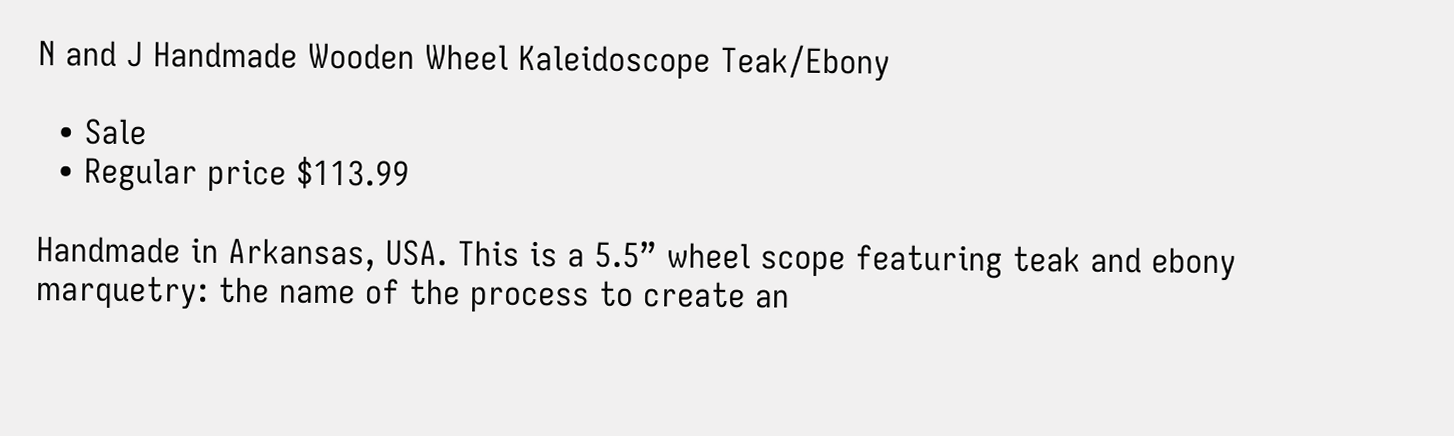N and J Handmade Wooden Wheel Kaleidoscope Teak/Ebony

  • Sale
  • Regular price $113.99

Handmade in Arkansas, USA. This is a 5.5” wheel scope featuring teak and ebony marquetry: the name of the process to create an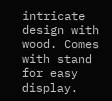intricate design with wood. Comes with stand for easy display.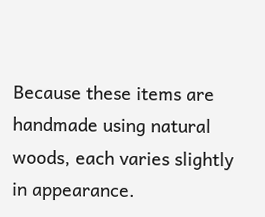Because these items are handmade using natural woods, each varies slightly in appearance.